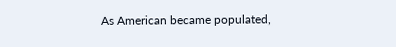As American became populated,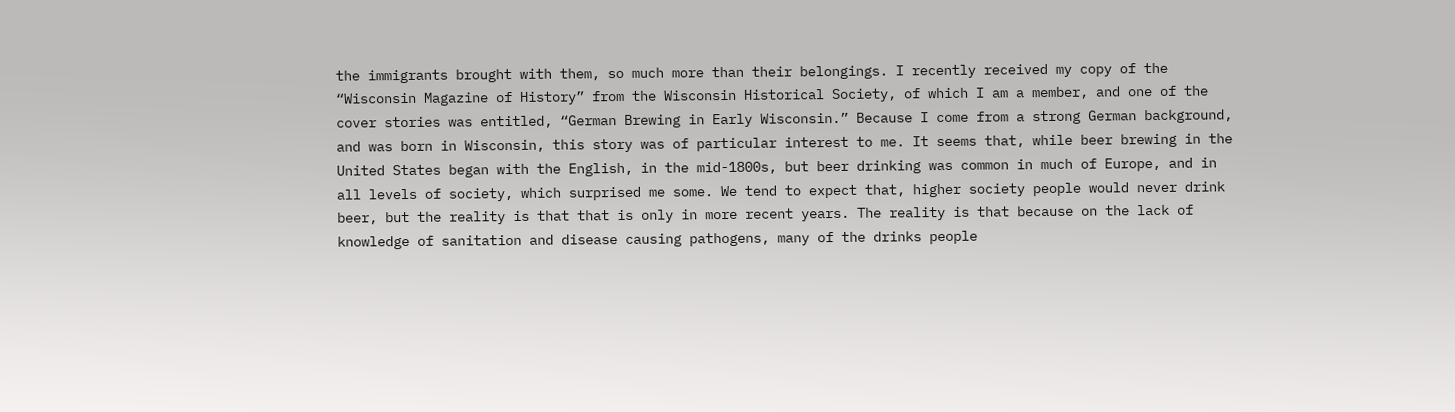the immigrants brought with them, so much more than their belongings. I recently received my copy of the “Wisconsin Magazine of History” from the Wisconsin Historical Society, of which I am a member, and one of the cover stories was entitled, “German Brewing in Early Wisconsin.” Because I come from a strong German background, and was born in Wisconsin, this story was of particular interest to me. It seems that, while beer brewing in the United States began with the English, in the mid-1800s, but beer drinking was common in much of Europe, and in all levels of society, which surprised me some. We tend to expect that, higher society people would never drink beer, but the reality is that that is only in more recent years. The reality is that because on the lack of knowledge of sanitation and disease causing pathogens, many of the drinks people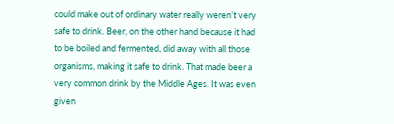could make out of ordinary water really weren’t very safe to drink. Beer, on the other hand because it had to be boiled and fermented, did away with all those organisms, making it safe to drink. That made beer a very common drink by the Middle Ages. It was even given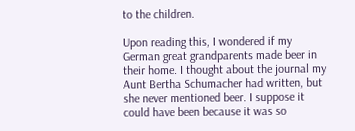to the children.

Upon reading this, I wondered if my German great grandparents made beer in their home. I thought about the journal my Aunt Bertha Schumacher had written, but she never mentioned beer. I suppose it could have been because it was so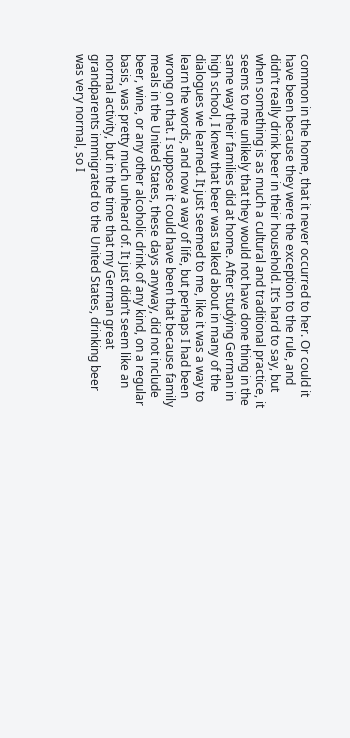common in the home, that it never occurred to her. Or could it have been because they were the exception to the rule, and didn’t really drink beer in their household. It’s hard to say, but when something is as much a cultural and traditional practice, it seems to me unlikely that they would not have done thing in the same way their families did at home. After studying German in high school, I knew that beer was talked about in many of the dialogues we learned. It just seemed to me, like it was a way to learn the words, and now a way of life, but perhaps I had been wrong on that. I suppose it could have been that because family meals in the United States, these days anyway, did not include beer, wine, or any other alcoholic drink of any kind, on a regular basis, was pretty much unheard of. It just didn’t seem like an normal activity, but in the time that my German great grandparents immigrated to the United States, drinking beer was very normal, so I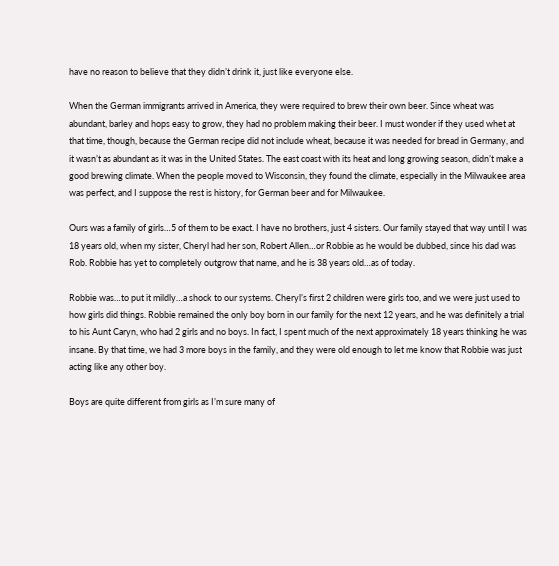have no reason to believe that they didn’t drink it, just like everyone else.

When the German immigrants arrived in America, they were required to brew their own beer. Since wheat was abundant, barley and hops easy to grow, they had no problem making their beer. I must wonder if they used whet at that time, though, because the German recipe did not include wheat, because it was needed for bread in Germany, and it wasn’t as abundant as it was in the United States. The east coast with its heat and long growing season, didn’t make a good brewing climate. When the people moved to Wisconsin, they found the climate, especially in the Milwaukee area was perfect, and I suppose the rest is history, for German beer and for Milwaukee.

Ours was a family of girls…5 of them to be exact. I have no brothers, just 4 sisters. Our family stayed that way until I was 18 years old, when my sister, Cheryl had her son, Robert Allen…or Robbie as he would be dubbed, since his dad was Rob. Robbie has yet to completely outgrow that name, and he is 38 years old…as of today.

Robbie was…to put it mildly…a shock to our systems. Cheryl’s first 2 children were girls too, and we were just used to how girls did things. Robbie remained the only boy born in our family for the next 12 years, and he was definitely a trial to his Aunt Caryn, who had 2 girls and no boys. In fact, I spent much of the next approximately 18 years thinking he was insane. By that time, we had 3 more boys in the family, and they were old enough to let me know that Robbie was just acting like any other boy.

Boys are quite different from girls as I’m sure many of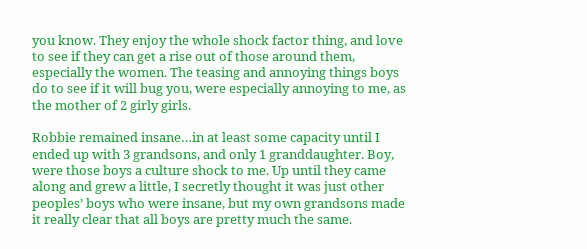you know. They enjoy the whole shock factor thing, and love to see if they can get a rise out of those around them, especially the women. The teasing and annoying things boys do to see if it will bug you, were especially annoying to me, as the mother of 2 girly girls.

Robbie remained insane…in at least some capacity until I ended up with 3 grandsons, and only 1 granddaughter. Boy, were those boys a culture shock to me. Up until they came along and grew a little, I secretly thought it was just other peoples’ boys who were insane, but my own grandsons made it really clear that all boys are pretty much the same.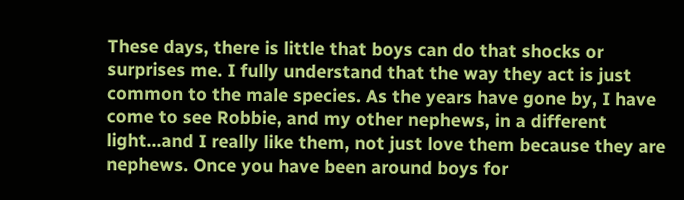These days, there is little that boys can do that shocks or surprises me. I fully understand that the way they act is just common to the male species. As the years have gone by, I have come to see Robbie, and my other nephews, in a different light…and I really like them, not just love them because they are nephews. Once you have been around boys for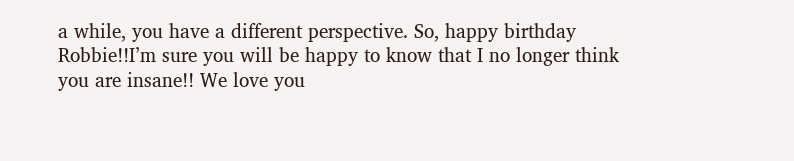a while, you have a different perspective. So, happy birthday Robbie!!I’m sure you will be happy to know that I no longer think you are insane!! We love you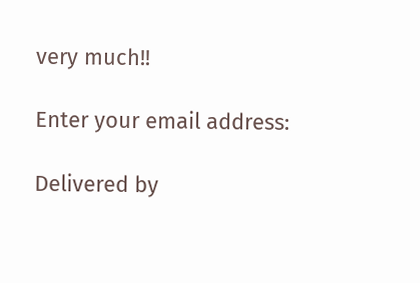very much!!

Enter your email address:

Delivered by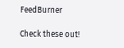FeedBurner

Check these out!